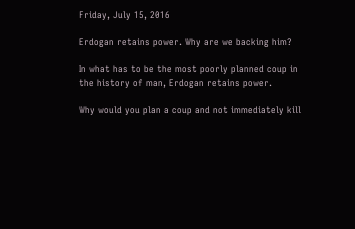Friday, July 15, 2016

Erdogan retains power. Why are we backing him?

In what has to be the most poorly planned coup in the history of man, Erdogan retains power.

Why would you plan a coup and not immediately kill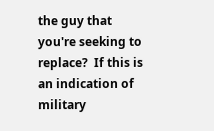the guy that you're seeking to replace?  If this is an indication of military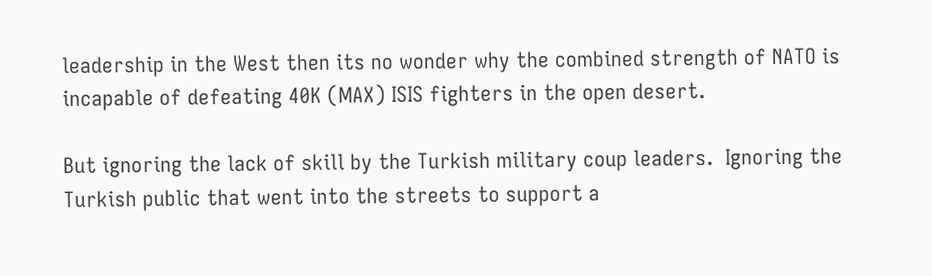leadership in the West then its no wonder why the combined strength of NATO is incapable of defeating 40K (MAX) ISIS fighters in the open desert.

But ignoring the lack of skill by the Turkish military coup leaders.  Ignoring the Turkish public that went into the streets to support a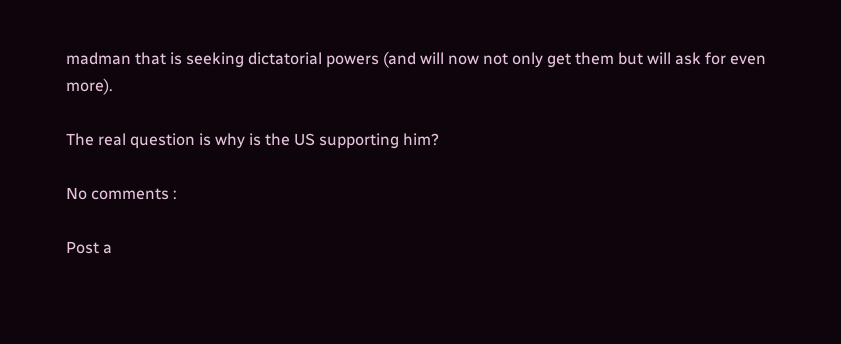madman that is seeking dictatorial powers (and will now not only get them but will ask for even more).

The real question is why is the US supporting him?

No comments :

Post a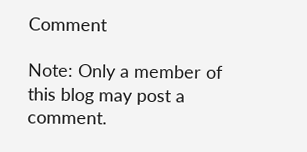Comment

Note: Only a member of this blog may post a comment.